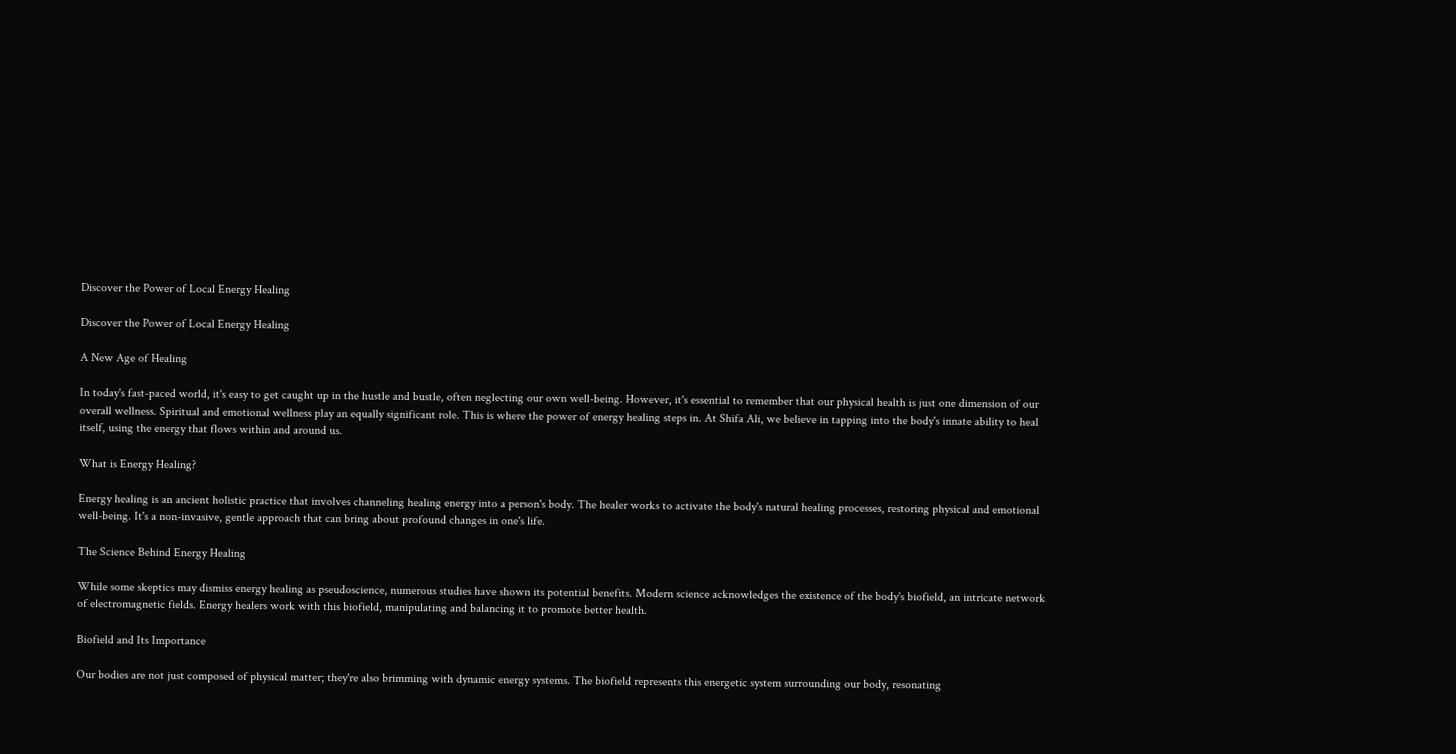Discover the Power of Local Energy Healing

Discover the Power of Local Energy Healing

A New Age of Healing

In today's fast-paced world, it's easy to get caught up in the hustle and bustle, often neglecting our own well-being. However, it's essential to remember that our physical health is just one dimension of our overall wellness. Spiritual and emotional wellness play an equally significant role. This is where the power of energy healing steps in. At Shifa Ali, we believe in tapping into the body's innate ability to heal itself, using the energy that flows within and around us.

What is Energy Healing?

Energy healing is an ancient holistic practice that involves channeling healing energy into a person's body. The healer works to activate the body's natural healing processes, restoring physical and emotional well-being. It's a non-invasive, gentle approach that can bring about profound changes in one's life.

The Science Behind Energy Healing

While some skeptics may dismiss energy healing as pseudoscience, numerous studies have shown its potential benefits. Modern science acknowledges the existence of the body's biofield, an intricate network of electromagnetic fields. Energy healers work with this biofield, manipulating and balancing it to promote better health.

Biofield and Its Importance

Our bodies are not just composed of physical matter; they're also brimming with dynamic energy systems. The biofield represents this energetic system surrounding our body, resonating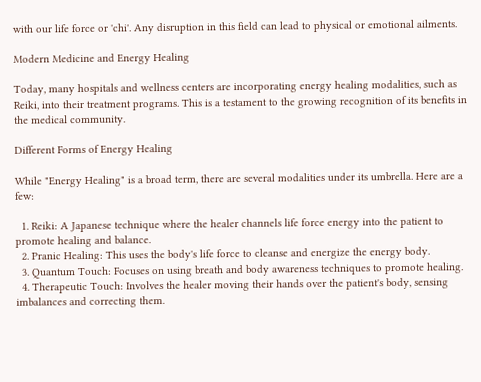with our life force or 'chi'. Any disruption in this field can lead to physical or emotional ailments.

Modern Medicine and Energy Healing

Today, many hospitals and wellness centers are incorporating energy healing modalities, such as Reiki, into their treatment programs. This is a testament to the growing recognition of its benefits in the medical community.

Different Forms of Energy Healing

While "Energy Healing" is a broad term, there are several modalities under its umbrella. Here are a few:

  1. Reiki: A Japanese technique where the healer channels life force energy into the patient to promote healing and balance.
  2. Pranic Healing: This uses the body's life force to cleanse and energize the energy body.
  3. Quantum Touch: Focuses on using breath and body awareness techniques to promote healing.
  4. Therapeutic Touch: Involves the healer moving their hands over the patient's body, sensing imbalances and correcting them.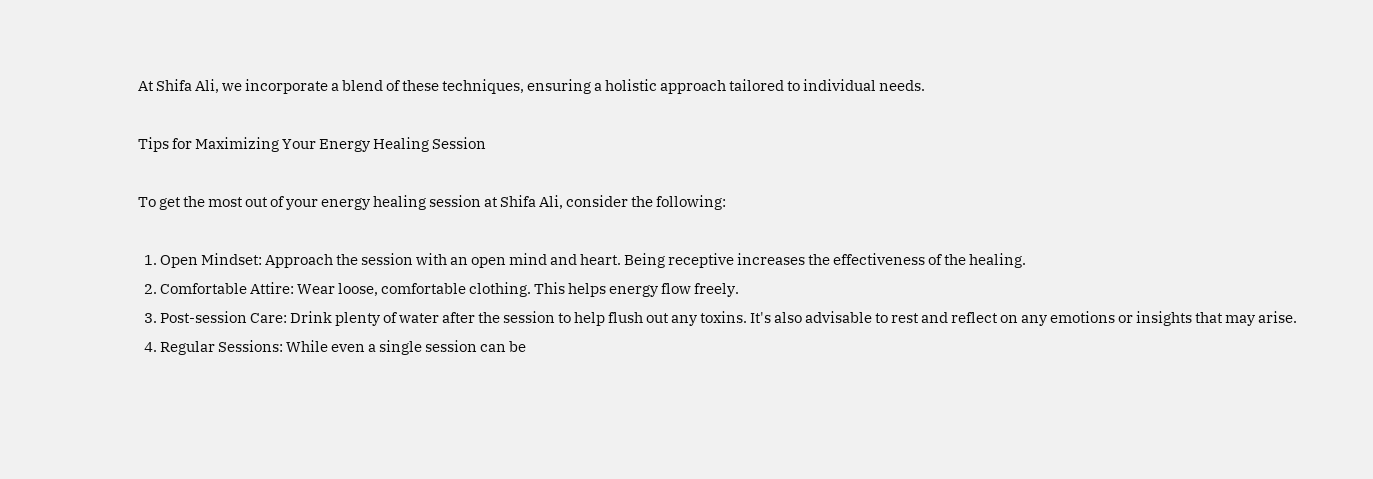At Shifa Ali, we incorporate a blend of these techniques, ensuring a holistic approach tailored to individual needs.

Tips for Maximizing Your Energy Healing Session

To get the most out of your energy healing session at Shifa Ali, consider the following:

  1. Open Mindset: Approach the session with an open mind and heart. Being receptive increases the effectiveness of the healing.
  2. Comfortable Attire: Wear loose, comfortable clothing. This helps energy flow freely.
  3. Post-session Care: Drink plenty of water after the session to help flush out any toxins. It's also advisable to rest and reflect on any emotions or insights that may arise.
  4. Regular Sessions: While even a single session can be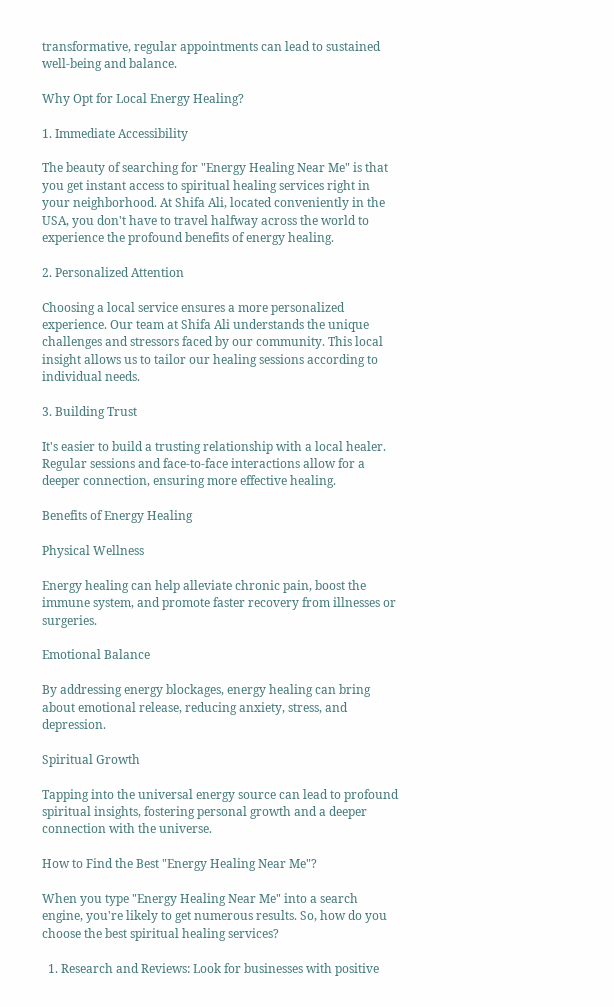transformative, regular appointments can lead to sustained well-being and balance.

Why Opt for Local Energy Healing?

1. Immediate Accessibility

The beauty of searching for "Energy Healing Near Me" is that you get instant access to spiritual healing services right in your neighborhood. At Shifa Ali, located conveniently in the USA, you don't have to travel halfway across the world to experience the profound benefits of energy healing.

2. Personalized Attention

Choosing a local service ensures a more personalized experience. Our team at Shifa Ali understands the unique challenges and stressors faced by our community. This local insight allows us to tailor our healing sessions according to individual needs.

3. Building Trust

It's easier to build a trusting relationship with a local healer. Regular sessions and face-to-face interactions allow for a deeper connection, ensuring more effective healing.

Benefits of Energy Healing

Physical Wellness

Energy healing can help alleviate chronic pain, boost the immune system, and promote faster recovery from illnesses or surgeries.

Emotional Balance

By addressing energy blockages, energy healing can bring about emotional release, reducing anxiety, stress, and depression.

Spiritual Growth

Tapping into the universal energy source can lead to profound spiritual insights, fostering personal growth and a deeper connection with the universe.

How to Find the Best "Energy Healing Near Me"?

When you type "Energy Healing Near Me" into a search engine, you're likely to get numerous results. So, how do you choose the best spiritual healing services?

  1. Research and Reviews: Look for businesses with positive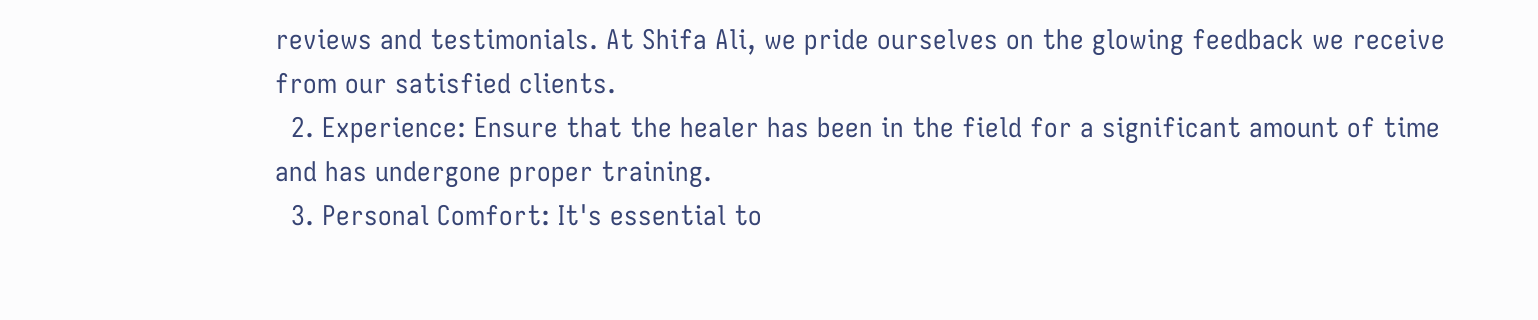reviews and testimonials. At Shifa Ali, we pride ourselves on the glowing feedback we receive from our satisfied clients.
  2. Experience: Ensure that the healer has been in the field for a significant amount of time and has undergone proper training.
  3. Personal Comfort: It's essential to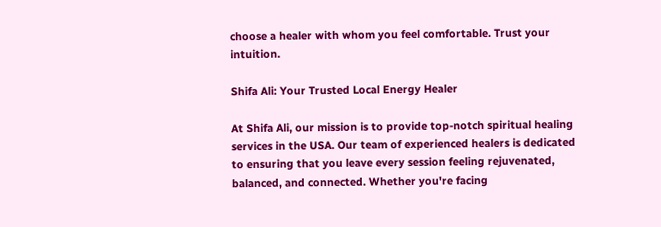choose a healer with whom you feel comfortable. Trust your intuition.

Shifa Ali: Your Trusted Local Energy Healer

At Shifa Ali, our mission is to provide top-notch spiritual healing services in the USA. Our team of experienced healers is dedicated to ensuring that you leave every session feeling rejuvenated, balanced, and connected. Whether you're facing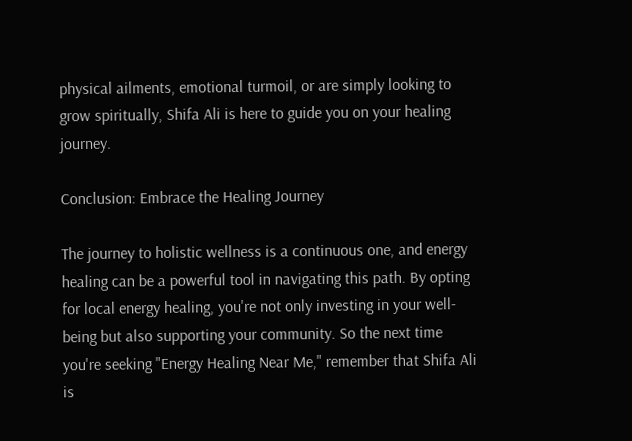physical ailments, emotional turmoil, or are simply looking to grow spiritually, Shifa Ali is here to guide you on your healing journey.

Conclusion: Embrace the Healing Journey

The journey to holistic wellness is a continuous one, and energy healing can be a powerful tool in navigating this path. By opting for local energy healing, you're not only investing in your well-being but also supporting your community. So the next time you're seeking "Energy Healing Near Me," remember that Shifa Ali is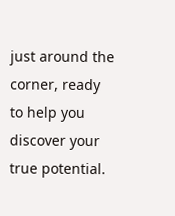just around the corner, ready to help you discover your true potential.